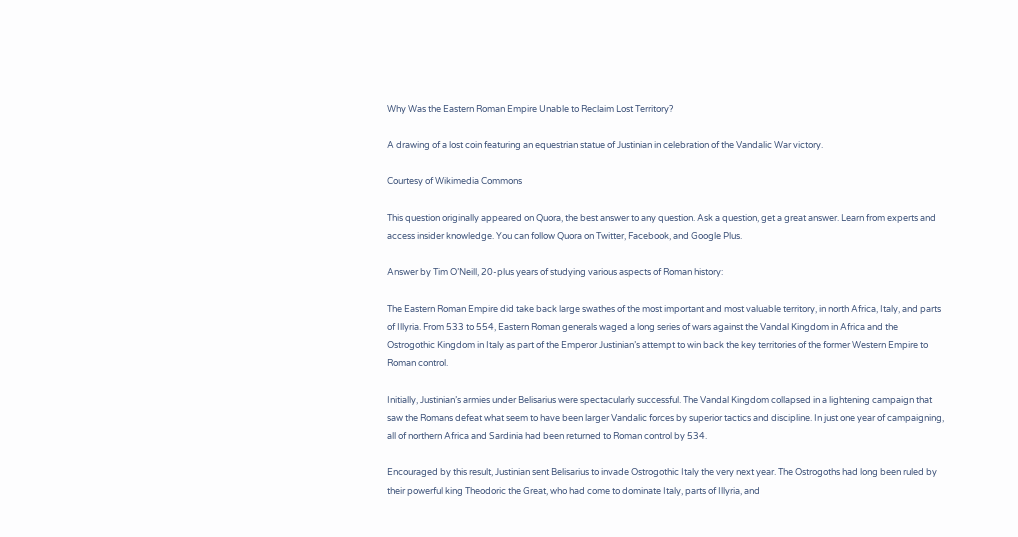Why Was the Eastern Roman Empire Unable to Reclaim Lost Territory?

A drawing of a lost coin featuring an equestrian statue of Justinian in celebration of the Vandalic War victory.

Courtesy of Wikimedia Commons

This question originally appeared on Quora, the best answer to any question. Ask a question, get a great answer. Learn from experts and access insider knowledge. You can follow Quora on Twitter, Facebook, and Google Plus.

Answer by Tim O’Neill, 20-plus years of studying various aspects of Roman history:

The Eastern Roman Empire did take back large swathes of the most important and most valuable territory, in north Africa, Italy, and parts of Illyria. From 533 to 554, Eastern Roman generals waged a long series of wars against the Vandal Kingdom in Africa and the Ostrogothic Kingdom in Italy as part of the Emperor Justinian’s attempt to win back the key territories of the former Western Empire to Roman control.

Initially, Justinian’s armies under Belisarius were spectacularly successful. The Vandal Kingdom collapsed in a lightening campaign that saw the Romans defeat what seem to have been larger Vandalic forces by superior tactics and discipline. In just one year of campaigning, all of northern Africa and Sardinia had been returned to Roman control by 534.

Encouraged by this result, Justinian sent Belisarius to invade Ostrogothic Italy the very next year. The Ostrogoths had long been ruled by their powerful king Theodoric the Great, who had come to dominate Italy, parts of Illyria, and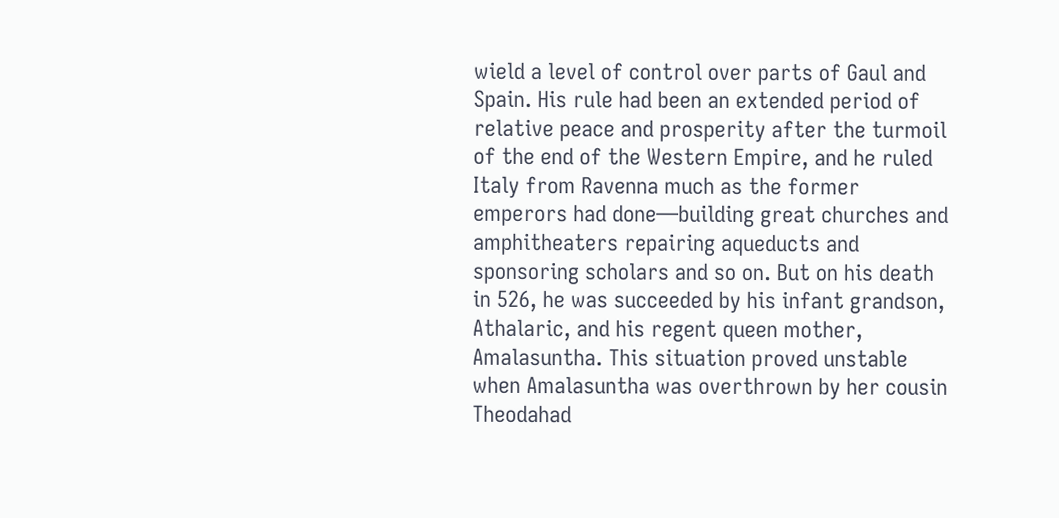wield a level of control over parts of Gaul and Spain. His rule had been an extended period of relative peace and prosperity after the turmoil of the end of the Western Empire, and he ruled Italy from Ravenna much as the former emperors had done—building great churches and amphitheaters repairing aqueducts and sponsoring scholars and so on. But on his death in 526, he was succeeded by his infant grandson, Athalaric, and his regent queen mother, Amalasuntha. This situation proved unstable when Amalasuntha was overthrown by her cousin Theodahad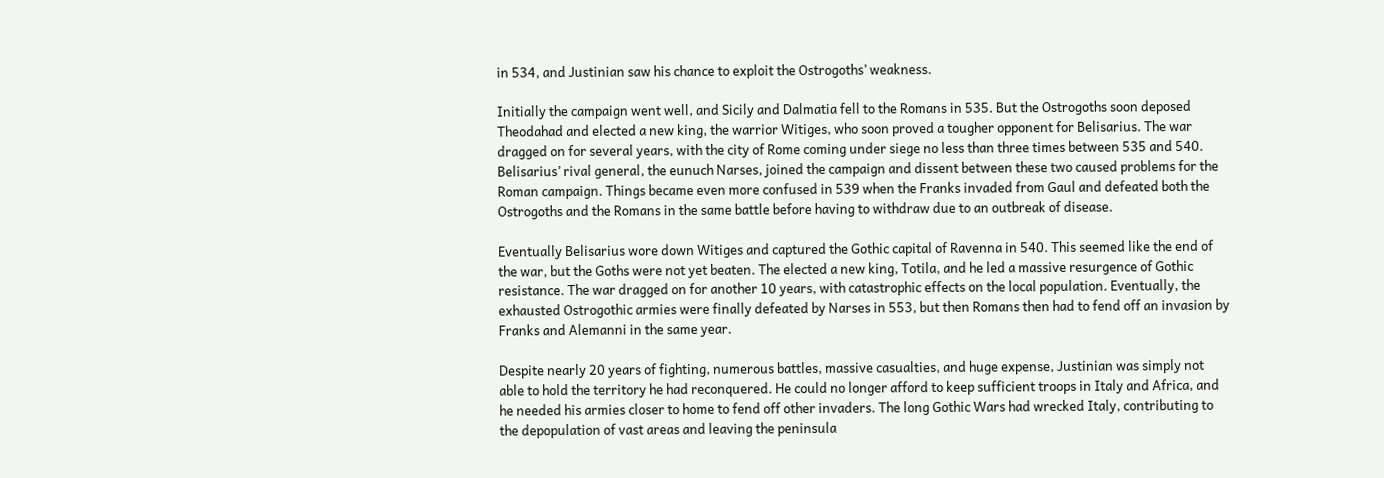in 534, and Justinian saw his chance to exploit the Ostrogoths’ weakness.

Initially the campaign went well, and Sicily and Dalmatia fell to the Romans in 535. But the Ostrogoths soon deposed Theodahad and elected a new king, the warrior Witiges, who soon proved a tougher opponent for Belisarius. The war dragged on for several years, with the city of Rome coming under siege no less than three times between 535 and 540. Belisarius’ rival general, the eunuch Narses, joined the campaign and dissent between these two caused problems for the Roman campaign. Things became even more confused in 539 when the Franks invaded from Gaul and defeated both the Ostrogoths and the Romans in the same battle before having to withdraw due to an outbreak of disease.

Eventually Belisarius wore down Witiges and captured the Gothic capital of Ravenna in 540. This seemed like the end of the war, but the Goths were not yet beaten. The elected a new king, Totila, and he led a massive resurgence of Gothic resistance. The war dragged on for another 10 years, with catastrophic effects on the local population. Eventually, the exhausted Ostrogothic armies were finally defeated by Narses in 553, but then Romans then had to fend off an invasion by Franks and Alemanni in the same year.

Despite nearly 20 years of fighting, numerous battles, massive casualties, and huge expense, Justinian was simply not able to hold the territory he had reconquered. He could no longer afford to keep sufficient troops in Italy and Africa, and he needed his armies closer to home to fend off other invaders. The long Gothic Wars had wrecked Italy, contributing to the depopulation of vast areas and leaving the peninsula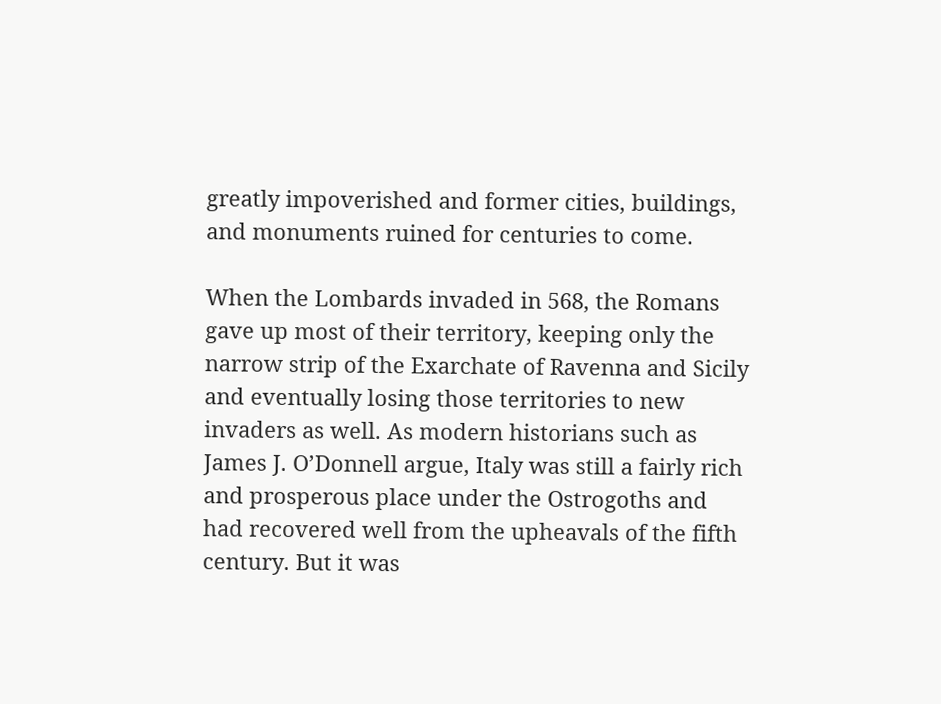greatly impoverished and former cities, buildings, and monuments ruined for centuries to come.

When the Lombards invaded in 568, the Romans gave up most of their territory, keeping only the narrow strip of the Exarchate of Ravenna and Sicily and eventually losing those territories to new invaders as well. As modern historians such as James J. O’Donnell argue, Italy was still a fairly rich and prosperous place under the Ostrogoths and had recovered well from the upheavals of the fifth century. But it was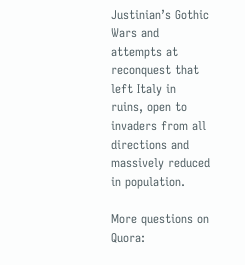Justinian’s Gothic Wars and attempts at reconquest that left Italy in ruins, open to invaders from all directions and massively reduced in population.

More questions on Quora: